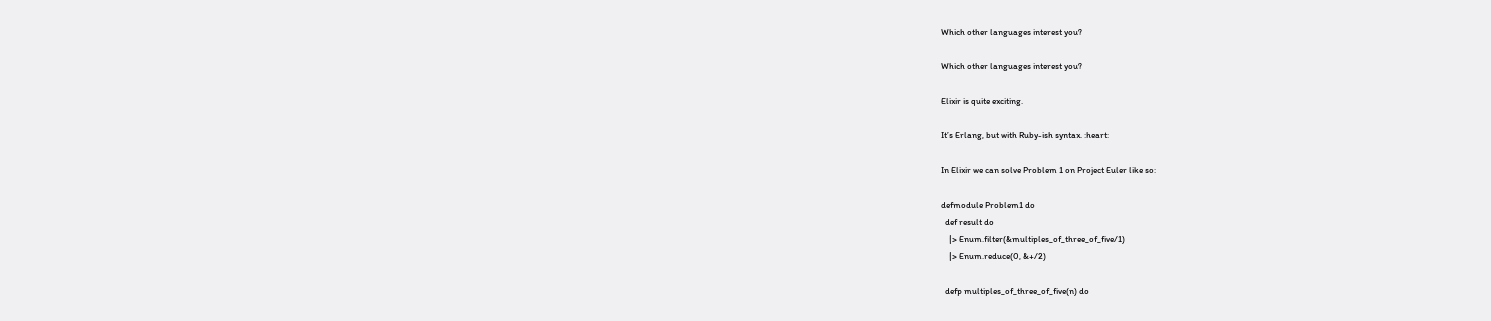Which other languages interest you?

Which other languages interest you?

Elixir is quite exciting.

It’s Erlang, but with Ruby-ish syntax. :heart:

In Elixir we can solve Problem 1 on Project Euler like so:

defmodule Problem1 do
  def result do
    |> Enum.filter(&multiples_of_three_of_five/1)
    |> Enum.reduce(0, &+/2)

  defp multiples_of_three_of_five(n) do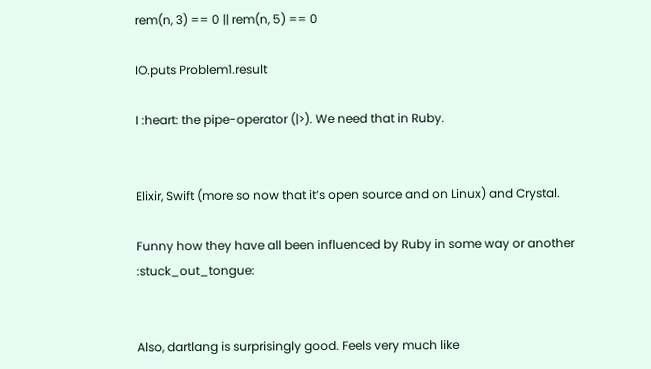rem(n, 3) == 0 || rem(n, 5) == 0

IO.puts Problem1.result

I :heart: the pipe-operator (|>). We need that in Ruby.


Elixir, Swift (more so now that it’s open source and on Linux) and Crystal.

Funny how they have all been influenced by Ruby in some way or another :stuck_out_tongue:


Also, dartlang is surprisingly good. Feels very much like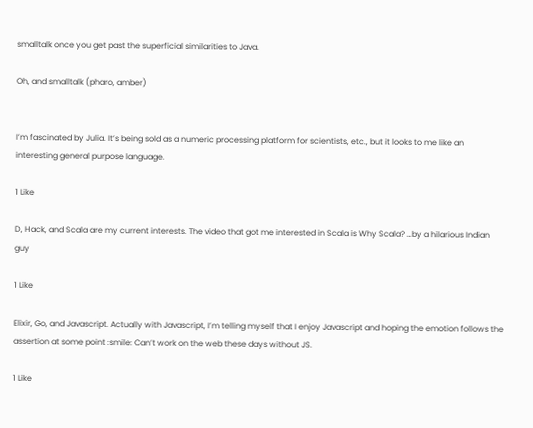smalltalk once you get past the superficial similarities to Java.

Oh, and smalltalk (pharo, amber)


I’m fascinated by Julia. It’s being sold as a numeric processing platform for scientists, etc., but it looks to me like an interesting general purpose language.

1 Like

D, Hack, and Scala are my current interests. The video that got me interested in Scala is Why Scala? …by a hilarious Indian guy

1 Like

Elixir, Go, and Javascript. Actually with Javascript, I’m telling myself that I enjoy Javascript and hoping the emotion follows the assertion at some point :smile: Can’t work on the web these days without JS.

1 Like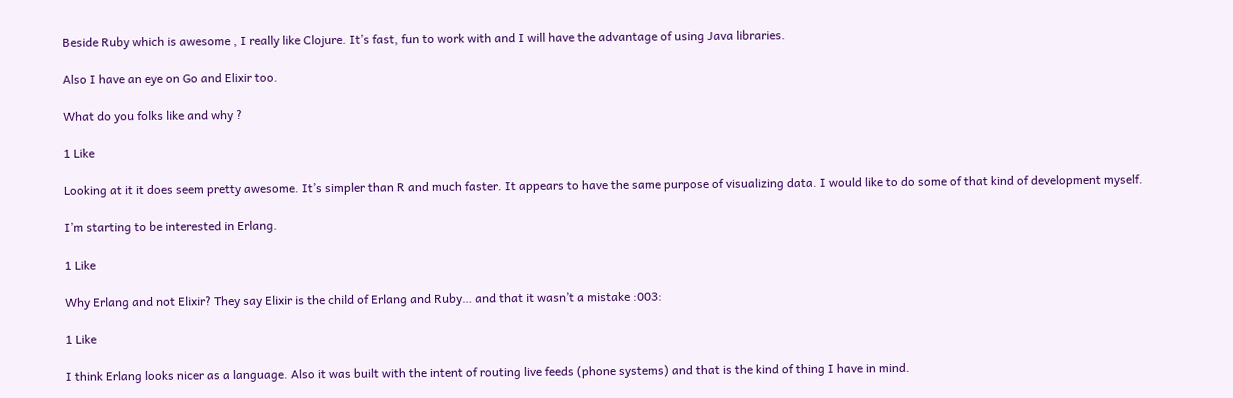Beside Ruby which is awesome , I really like Clojure. It’s fast, fun to work with and I will have the advantage of using Java libraries.

Also I have an eye on Go and Elixir too.

What do you folks like and why ?

1 Like

Looking at it it does seem pretty awesome. It’s simpler than R and much faster. It appears to have the same purpose of visualizing data. I would like to do some of that kind of development myself.

I’m starting to be interested in Erlang.

1 Like

Why Erlang and not Elixir? They say Elixir is the child of Erlang and Ruby… and that it wasn’t a mistake :003:

1 Like

I think Erlang looks nicer as a language. Also it was built with the intent of routing live feeds (phone systems) and that is the kind of thing I have in mind.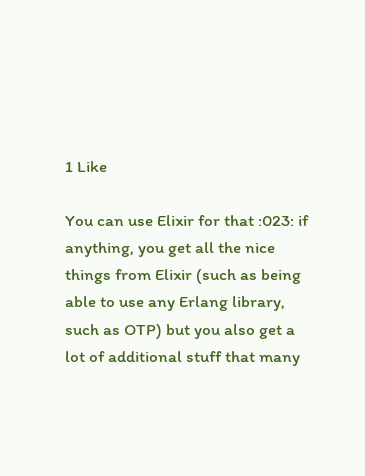1 Like

You can use Elixir for that :023: if anything, you get all the nice things from Elixir (such as being able to use any Erlang library, such as OTP) but you also get a lot of additional stuff that many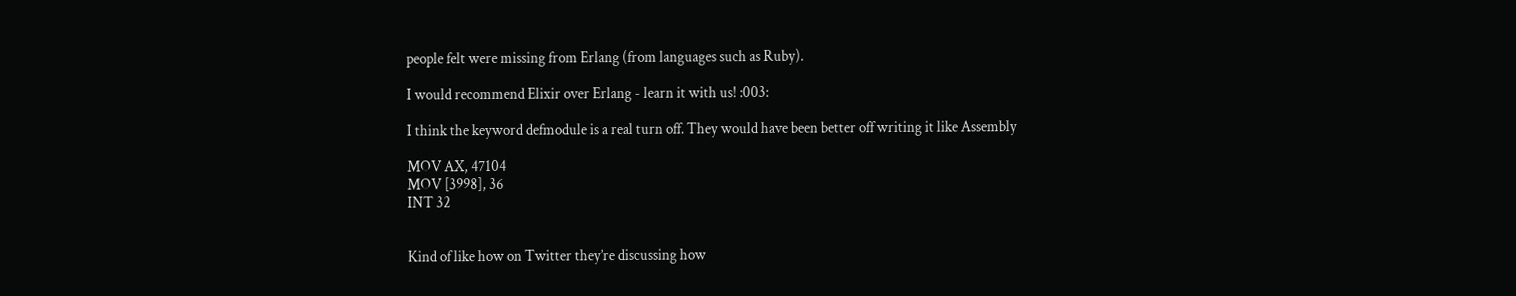people felt were missing from Erlang (from languages such as Ruby).

I would recommend Elixir over Erlang - learn it with us! :003:

I think the keyword defmodule is a real turn off. They would have been better off writing it like Assembly

MOV AX, 47104
MOV [3998], 36
INT 32


Kind of like how on Twitter they’re discussing how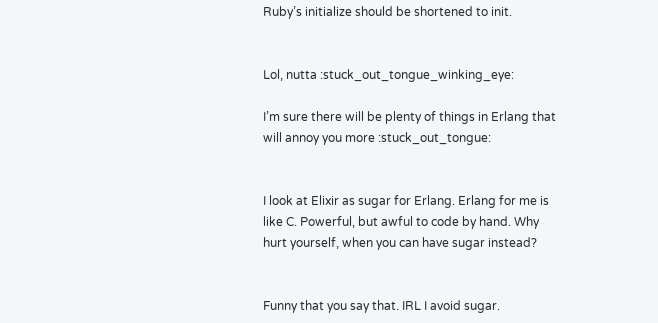Ruby’s initialize should be shortened to init.


Lol, nutta :stuck_out_tongue_winking_eye:

I’m sure there will be plenty of things in Erlang that will annoy you more :stuck_out_tongue:


I look at Elixir as sugar for Erlang. Erlang for me is like C. Powerful, but awful to code by hand. Why hurt yourself, when you can have sugar instead?


Funny that you say that. IRL I avoid sugar.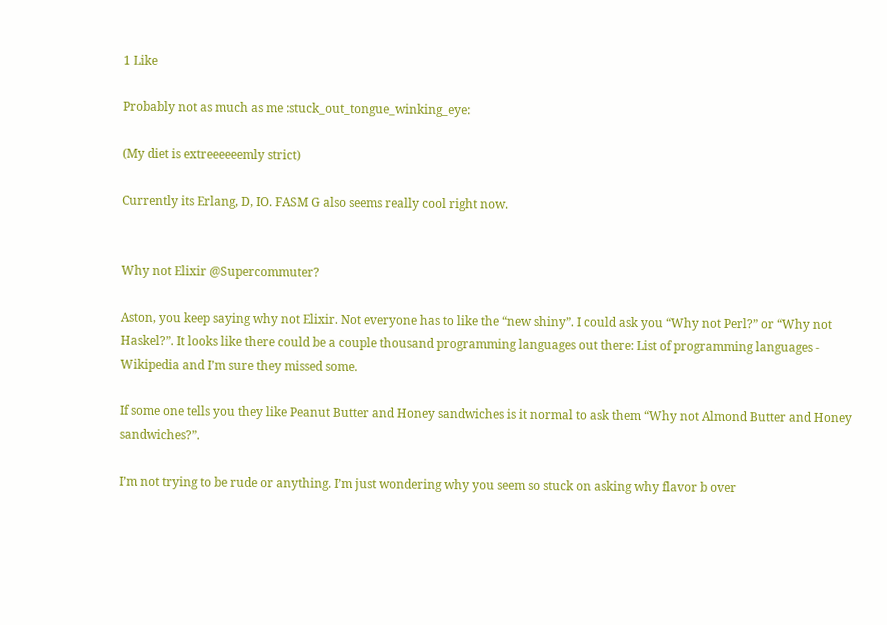1 Like

Probably not as much as me :stuck_out_tongue_winking_eye:

(My diet is extreeeeeemly strict)

Currently its Erlang, D, IO. FASM G also seems really cool right now.


Why not Elixir @Supercommuter?

Aston, you keep saying why not Elixir. Not everyone has to like the “new shiny”. I could ask you “Why not Perl?” or “Why not Haskel?”. It looks like there could be a couple thousand programming languages out there: List of programming languages - Wikipedia and I’m sure they missed some.

If some one tells you they like Peanut Butter and Honey sandwiches is it normal to ask them “Why not Almond Butter and Honey sandwiches?”.

I’m not trying to be rude or anything. I’m just wondering why you seem so stuck on asking why flavor b over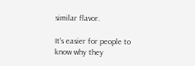similar flavor.

It’s easier for people to know why they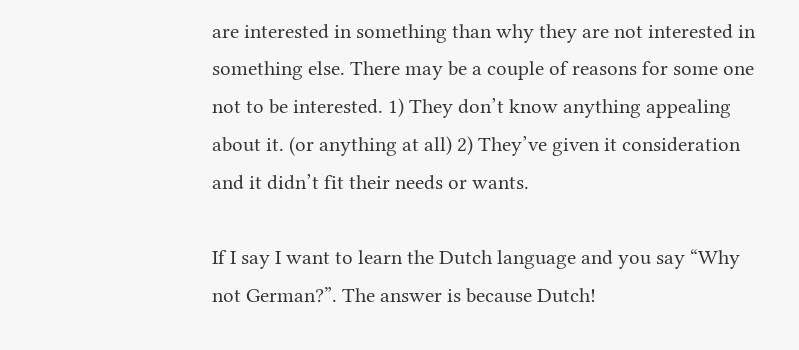are interested in something than why they are not interested in something else. There may be a couple of reasons for some one not to be interested. 1) They don’t know anything appealing about it. (or anything at all) 2) They’ve given it consideration and it didn’t fit their needs or wants.

If I say I want to learn the Dutch language and you say “Why not German?”. The answer is because Dutch!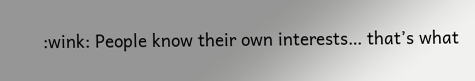:wink: People know their own interests… that’s what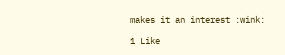makes it an interest :wink:

1 Like